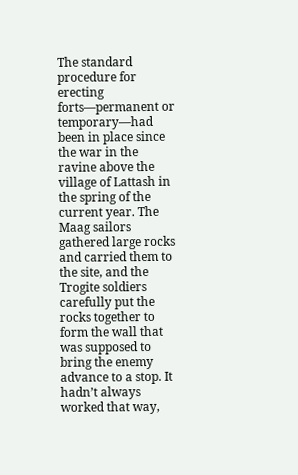The standard procedure for erecting forts—permanent or temporary—had been in place since the war in the ravine above the village of Lattash in the spring of the current year. The Maag sailors gathered large rocks and carried them to the site, and the Trogite soldiers carefully put the rocks together to form the wall that was supposed to bring the enemy advance to a stop. It hadn’t always worked that way,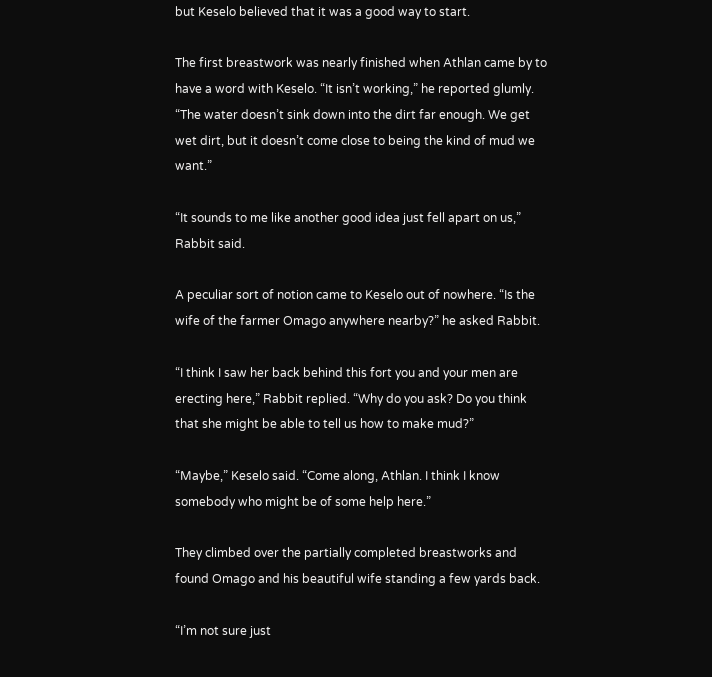but Keselo believed that it was a good way to start.

The first breastwork was nearly finished when Athlan came by to have a word with Keselo. “It isn’t working,” he reported glumly. “The water doesn’t sink down into the dirt far enough. We get wet dirt, but it doesn’t come close to being the kind of mud we want.”

“It sounds to me like another good idea just fell apart on us,” Rabbit said.

A peculiar sort of notion came to Keselo out of nowhere. “Is the wife of the farmer Omago anywhere nearby?” he asked Rabbit.

“I think I saw her back behind this fort you and your men are erecting here,” Rabbit replied. “Why do you ask? Do you think that she might be able to tell us how to make mud?”

“Maybe,” Keselo said. “Come along, Athlan. I think I know somebody who might be of some help here.”

They climbed over the partially completed breastworks and found Omago and his beautiful wife standing a few yards back.

“I’m not sure just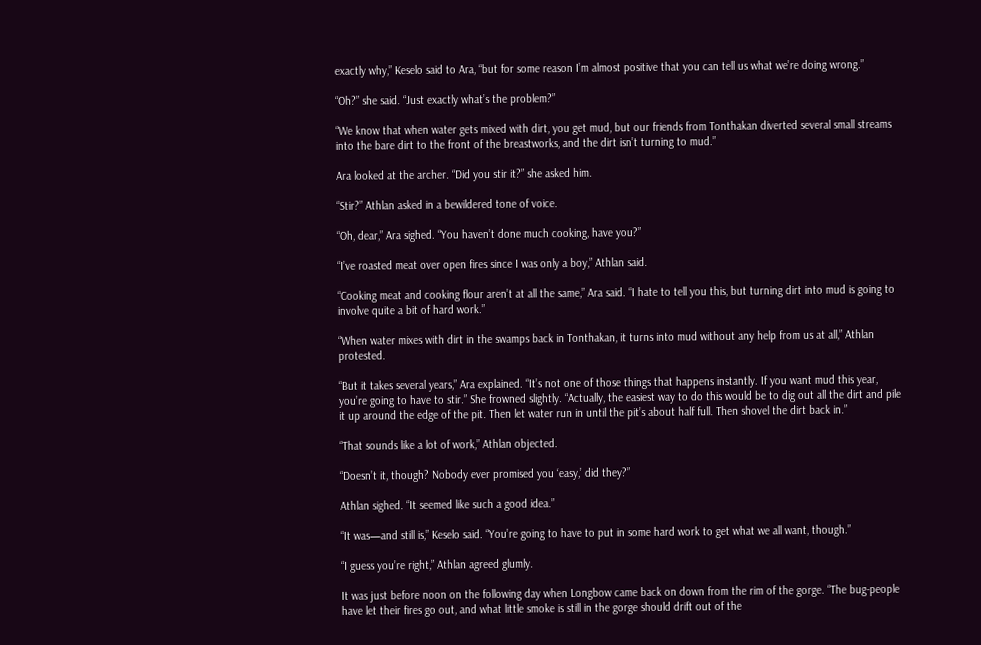exactly why,” Keselo said to Ara, “but for some reason I’m almost positive that you can tell us what we’re doing wrong.”

“Oh?” she said. “Just exactly what’s the problem?”

“We know that when water gets mixed with dirt, you get mud, but our friends from Tonthakan diverted several small streams into the bare dirt to the front of the breastworks, and the dirt isn’t turning to mud.”

Ara looked at the archer. “Did you stir it?” she asked him.

“Stir?” Athlan asked in a bewildered tone of voice.

“Oh, dear,” Ara sighed. “You haven’t done much cooking, have you?”

“I’ve roasted meat over open fires since I was only a boy,” Athlan said.

“Cooking meat and cooking flour aren’t at all the same,” Ara said. “I hate to tell you this, but turning dirt into mud is going to involve quite a bit of hard work.”

“When water mixes with dirt in the swamps back in Tonthakan, it turns into mud without any help from us at all,” Athlan protested.

“But it takes several years,” Ara explained. “It’s not one of those things that happens instantly. If you want mud this year, you’re going to have to stir.” She frowned slightly. “Actually, the easiest way to do this would be to dig out all the dirt and pile it up around the edge of the pit. Then let water run in until the pit’s about half full. Then shovel the dirt back in.”

“That sounds like a lot of work,” Athlan objected.

“Doesn’t it, though? Nobody ever promised you ‘easy,’ did they?”

Athlan sighed. “It seemed like such a good idea.”

“It was—and still is,” Keselo said. “You’re going to have to put in some hard work to get what we all want, though.”

“I guess you’re right,” Athlan agreed glumly.

It was just before noon on the following day when Longbow came back on down from the rim of the gorge. “The bug-people have let their fires go out, and what little smoke is still in the gorge should drift out of the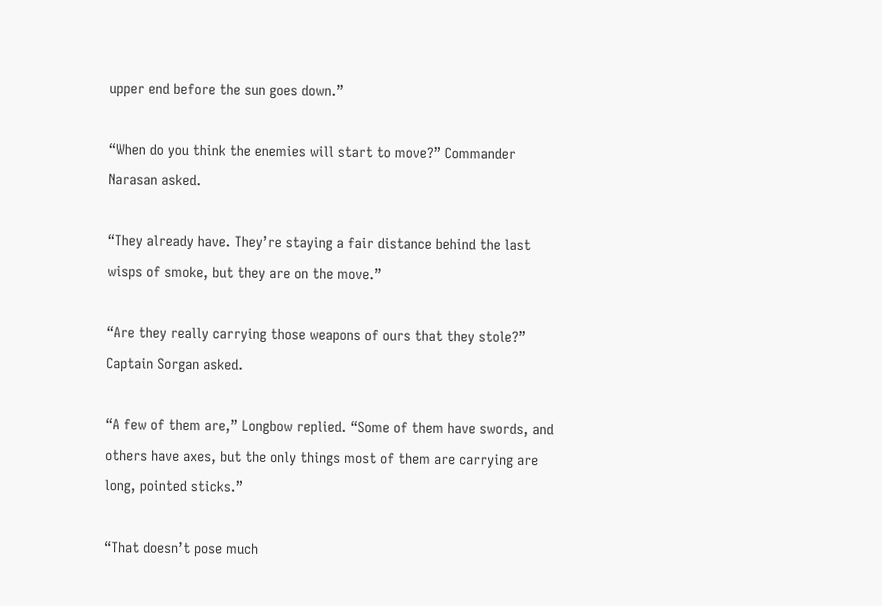upper end before the sun goes down.”

“When do you think the enemies will start to move?” Commander Narasan asked.

“They already have. They’re staying a fair distance behind the last wisps of smoke, but they are on the move.”

“Are they really carrying those weapons of ours that they stole?” Captain Sorgan asked.

“A few of them are,” Longbow replied. “Some of them have swords, and others have axes, but the only things most of them are carrying are long, pointed sticks.”

“That doesn’t pose much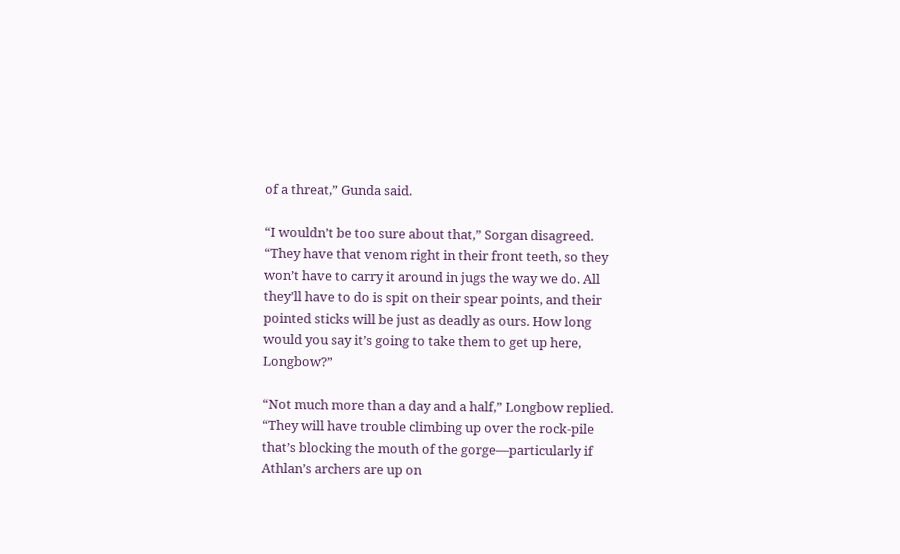of a threat,” Gunda said.

“I wouldn’t be too sure about that,” Sorgan disagreed. “They have that venom right in their front teeth, so they won’t have to carry it around in jugs the way we do. All they’ll have to do is spit on their spear points, and their pointed sticks will be just as deadly as ours. How long would you say it’s going to take them to get up here, Longbow?”

“Not much more than a day and a half,” Longbow replied. “They will have trouble climbing up over the rock-pile that’s blocking the mouth of the gorge—particularly if Athlan’s archers are up on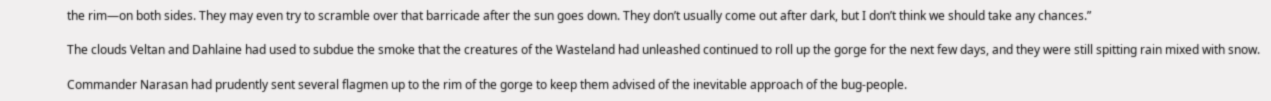the rim—on both sides. They may even try to scramble over that barricade after the sun goes down. They don’t usually come out after dark, but I don’t think we should take any chances.”

The clouds Veltan and Dahlaine had used to subdue the smoke that the creatures of the Wasteland had unleashed continued to roll up the gorge for the next few days, and they were still spitting rain mixed with snow.

Commander Narasan had prudently sent several flagmen up to the rim of the gorge to keep them advised of the inevitable approach of the bug-people.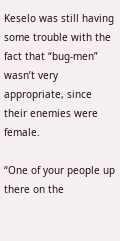Keselo was still having some trouble with the fact that “bug-men” wasn’t very appropriate, since their enemies were female.

“One of your people up there on the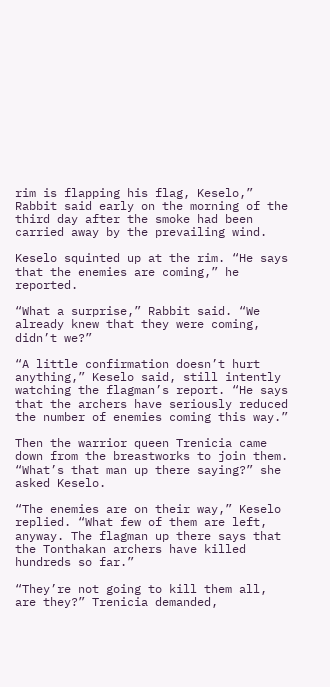rim is flapping his flag, Keselo,” Rabbit said early on the morning of the third day after the smoke had been carried away by the prevailing wind.

Keselo squinted up at the rim. “He says that the enemies are coming,” he reported.

“What a surprise,” Rabbit said. “We already knew that they were coming, didn’t we?”

“A little confirmation doesn’t hurt anything,” Keselo said, still intently watching the flagman’s report. “He says that the archers have seriously reduced the number of enemies coming this way.”

Then the warrior queen Trenicia came down from the breastworks to join them. “What’s that man up there saying?” she asked Keselo.

“The enemies are on their way,” Keselo replied. “What few of them are left, anyway. The flagman up there says that the Tonthakan archers have killed hundreds so far.”

“They’re not going to kill them all, are they?” Trenicia demanded,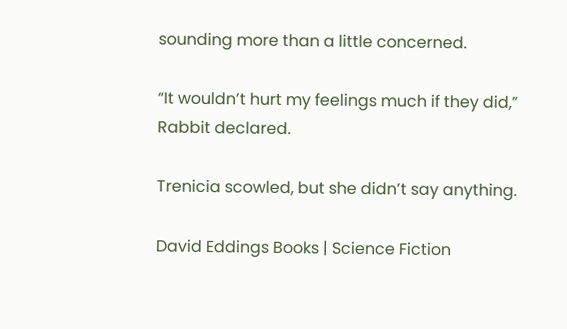sounding more than a little concerned.

“It wouldn’t hurt my feelings much if they did,” Rabbit declared.

Trenicia scowled, but she didn’t say anything.

David Eddings Books | Science Fiction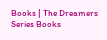Books | The Dreamers Series Books